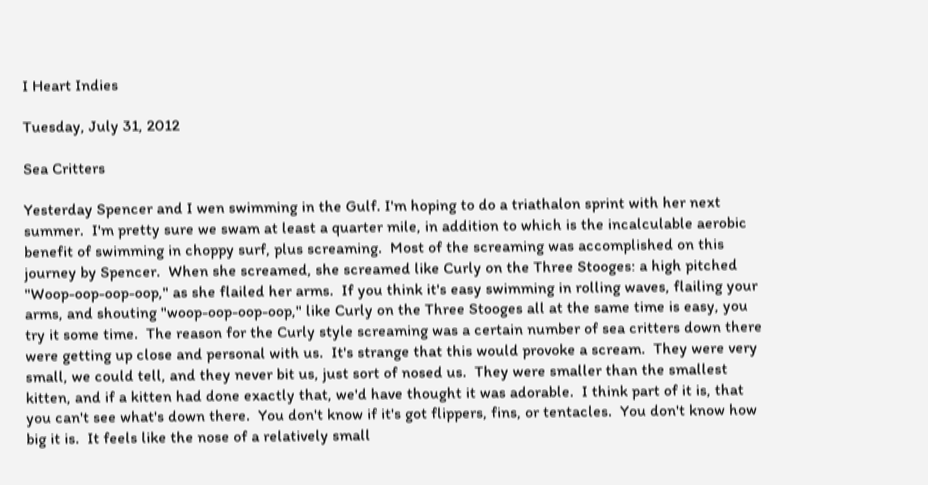I Heart Indies

Tuesday, July 31, 2012

Sea Critters

Yesterday Spencer and I wen swimming in the Gulf. I'm hoping to do a triathalon sprint with her next summer.  I'm pretty sure we swam at least a quarter mile, in addition to which is the incalculable aerobic benefit of swimming in choppy surf, plus screaming.  Most of the screaming was accomplished on this journey by Spencer.  When she screamed, she screamed like Curly on the Three Stooges: a high pitched "Woop-oop-oop-oop," as she flailed her arms.  If you think it's easy swimming in rolling waves, flailing your arms, and shouting "woop-oop-oop-oop," like Curly on the Three Stooges all at the same time is easy, you try it some time.  The reason for the Curly style screaming was a certain number of sea critters down there were getting up close and personal with us.  It's strange that this would provoke a scream.  They were very small, we could tell, and they never bit us, just sort of nosed us.  They were smaller than the smallest kitten, and if a kitten had done exactly that, we'd have thought it was adorable.  I think part of it is, that you can't see what's down there.  You don't know if it's got flippers, fins, or tentacles.  You don't know how big it is.  It feels like the nose of a relatively small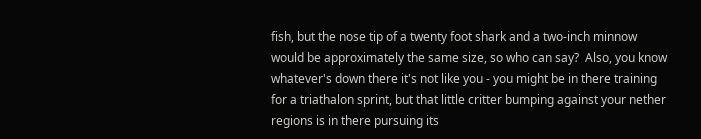fish, but the nose tip of a twenty foot shark and a two-inch minnow would be approximately the same size, so who can say?  Also, you know whatever's down there it's not like you - you might be in there training for a triathalon sprint, but that little critter bumping against your nether regions is in there pursuing its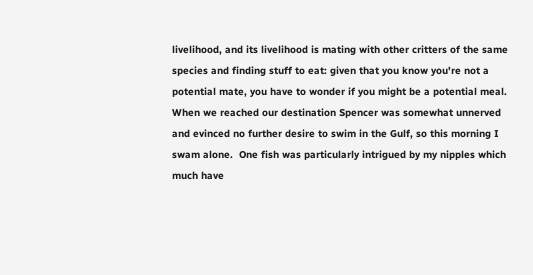livelihood, and its livelihood is mating with other critters of the same species and finding stuff to eat: given that you know you're not a potential mate, you have to wonder if you might be a potential meal.  When we reached our destination Spencer was somewhat unnerved and evinced no further desire to swim in the Gulf, so this morning I swam alone.  One fish was particularly intrigued by my nipples which much have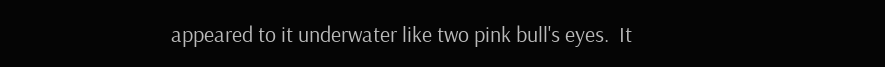appeared to it underwater like two pink bull's eyes.  It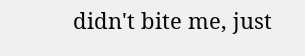didn't bite me, just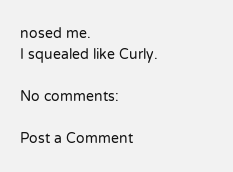nosed me.
I squealed like Curly.

No comments:

Post a Comment